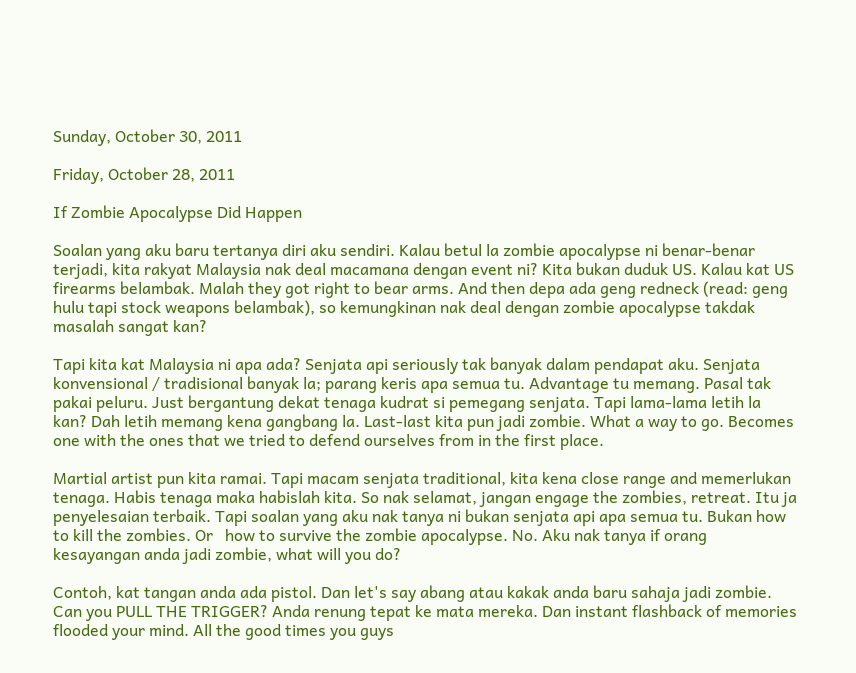Sunday, October 30, 2011

Friday, October 28, 2011

If Zombie Apocalypse Did Happen

Soalan yang aku baru tertanya diri aku sendiri. Kalau betul la zombie apocalypse ni benar-benar terjadi, kita rakyat Malaysia nak deal macamana dengan event ni? Kita bukan duduk US. Kalau kat US firearms belambak. Malah they got right to bear arms. And then depa ada geng redneck (read: geng hulu tapi stock weapons belambak), so kemungkinan nak deal dengan zombie apocalypse takdak masalah sangat kan?

Tapi kita kat Malaysia ni apa ada? Senjata api seriously tak banyak dalam pendapat aku. Senjata konvensional / tradisional banyak la; parang keris apa semua tu. Advantage tu memang. Pasal tak pakai peluru. Just bergantung dekat tenaga kudrat si pemegang senjata. Tapi lama-lama letih la kan? Dah letih memang kena gangbang la. Last-last kita pun jadi zombie. What a way to go. Becomes one with the ones that we tried to defend ourselves from in the first place.

Martial artist pun kita ramai. Tapi macam senjata traditional, kita kena close range and memerlukan tenaga. Habis tenaga maka habislah kita. So nak selamat, jangan engage the zombies, retreat. Itu ja penyelesaian terbaik. Tapi soalan yang aku nak tanya ni bukan senjata api apa semua tu. Bukan how to kill the zombies. Or   how to survive the zombie apocalypse. No. Aku nak tanya if orang kesayangan anda jadi zombie, what will you do?

Contoh, kat tangan anda ada pistol. Dan let's say abang atau kakak anda baru sahaja jadi zombie. Can you PULL THE TRIGGER? Anda renung tepat ke mata mereka. Dan instant flashback of memories flooded your mind. All the good times you guys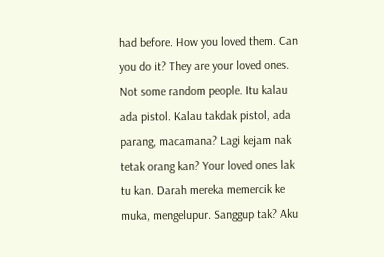had before. How you loved them. Can you do it? They are your loved ones. Not some random people. Itu kalau ada pistol. Kalau takdak pistol, ada parang, macamana? Lagi kejam nak tetak orang kan? Your loved ones lak tu kan. Darah mereka memercik ke muka, mengelupur. Sanggup tak? Aku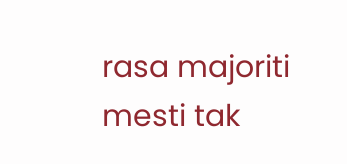rasa majoriti mesti tak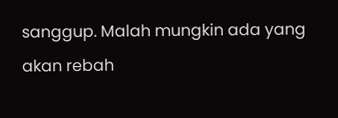sanggup. Malah mungkin ada yang akan rebah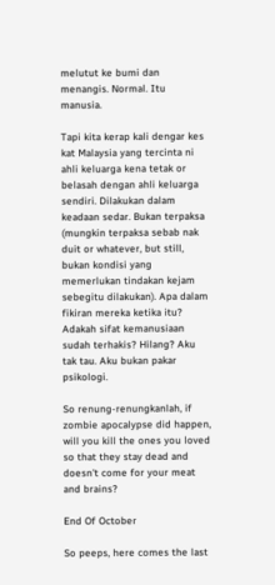melutut ke bumi dan menangis. Normal. Itu manusia.

Tapi kita kerap kali dengar kes kat Malaysia yang tercinta ni ahli keluarga kena tetak or belasah dengan ahli keluarga sendiri. Dilakukan dalam keadaan sedar. Bukan terpaksa (mungkin terpaksa sebab nak duit or whatever, but still, bukan kondisi yang memerlukan tindakan kejam sebegitu dilakukan). Apa dalam fikiran mereka ketika itu? Adakah sifat kemanusiaan sudah terhakis? Hilang? Aku tak tau. Aku bukan pakar psikologi.

So renung-renungkanlah, if zombie apocalypse did happen, will you kill the ones you loved so that they stay dead and doesn't come for your meat and brains?

End Of October

So peeps, here comes the last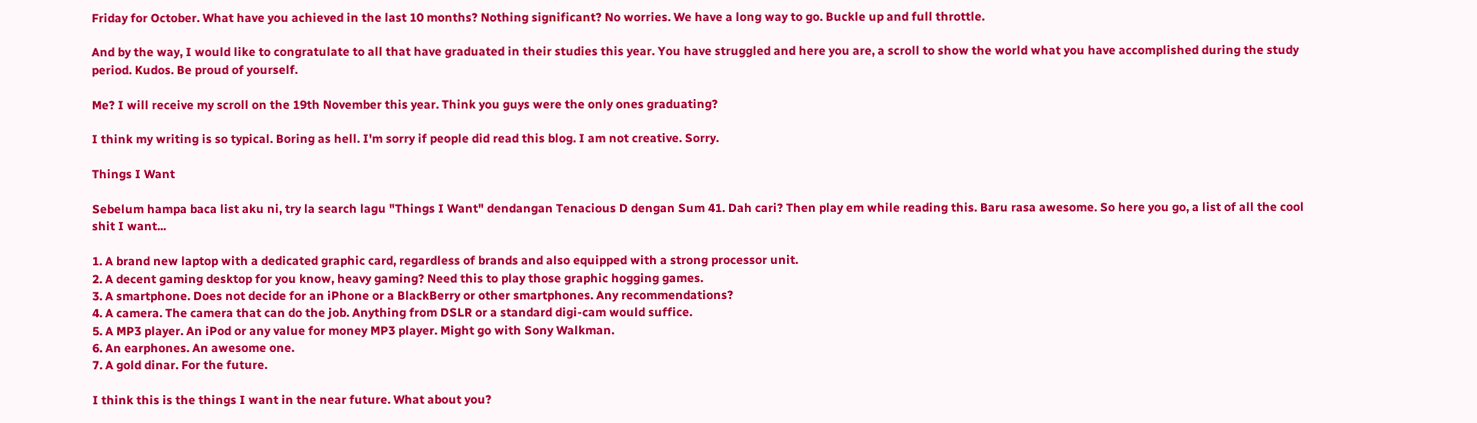Friday for October. What have you achieved in the last 10 months? Nothing significant? No worries. We have a long way to go. Buckle up and full throttle.

And by the way, I would like to congratulate to all that have graduated in their studies this year. You have struggled and here you are, a scroll to show the world what you have accomplished during the study period. Kudos. Be proud of yourself.

Me? I will receive my scroll on the 19th November this year. Think you guys were the only ones graduating?

I think my writing is so typical. Boring as hell. I'm sorry if people did read this blog. I am not creative. Sorry.

Things I Want

Sebelum hampa baca list aku ni, try la search lagu "Things I Want" dendangan Tenacious D dengan Sum 41. Dah cari? Then play em while reading this. Baru rasa awesome. So here you go, a list of all the cool shit I want...

1. A brand new laptop with a dedicated graphic card, regardless of brands and also equipped with a strong processor unit.
2. A decent gaming desktop for you know, heavy gaming? Need this to play those graphic hogging games.
3. A smartphone. Does not decide for an iPhone or a BlackBerry or other smartphones. Any recommendations?
4. A camera. The camera that can do the job. Anything from DSLR or a standard digi-cam would suffice.
5. A MP3 player. An iPod or any value for money MP3 player. Might go with Sony Walkman.
6. An earphones. An awesome one.
7. A gold dinar. For the future.

I think this is the things I want in the near future. What about you?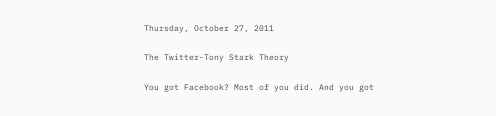Thursday, October 27, 2011

The Twitter-Tony Stark Theory

You got Facebook? Most of you did. And you got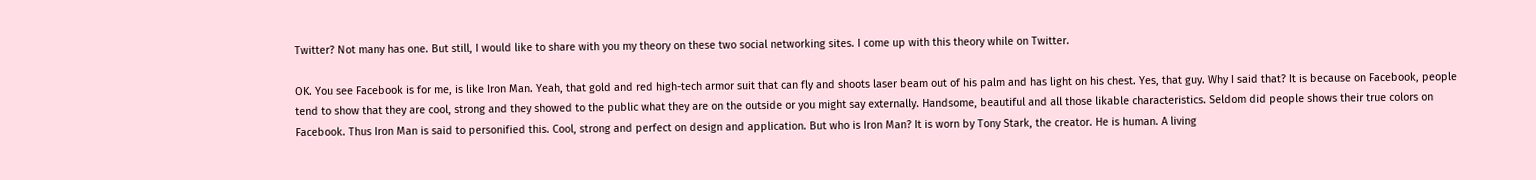Twitter? Not many has one. But still, I would like to share with you my theory on these two social networking sites. I come up with this theory while on Twitter.

OK. You see Facebook is for me, is like Iron Man. Yeah, that gold and red high-tech armor suit that can fly and shoots laser beam out of his palm and has light on his chest. Yes, that guy. Why I said that? It is because on Facebook, people tend to show that they are cool, strong and they showed to the public what they are on the outside or you might say externally. Handsome, beautiful and all those likable characteristics. Seldom did people shows their true colors on Facebook. Thus Iron Man is said to personified this. Cool, strong and perfect on design and application. But who is Iron Man? It is worn by Tony Stark, the creator. He is human. A living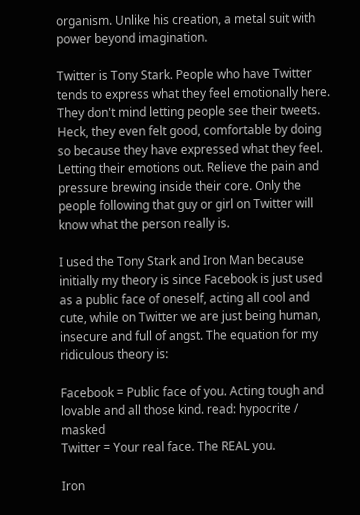organism. Unlike his creation, a metal suit with power beyond imagination.

Twitter is Tony Stark. People who have Twitter tends to express what they feel emotionally here. They don't mind letting people see their tweets. Heck, they even felt good, comfortable by doing so because they have expressed what they feel. Letting their emotions out. Relieve the pain and pressure brewing inside their core. Only the people following that guy or girl on Twitter will know what the person really is.

I used the Tony Stark and Iron Man because initially my theory is since Facebook is just used as a public face of oneself, acting all cool and cute, while on Twitter we are just being human, insecure and full of angst. The equation for my ridiculous theory is:

Facebook = Public face of you. Acting tough and lovable and all those kind. read: hypocrite / masked
Twitter = Your real face. The REAL you.

Iron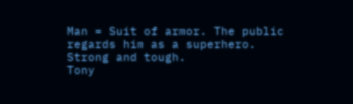Man = Suit of armor. The public regards him as a superhero. Strong and tough.
Tony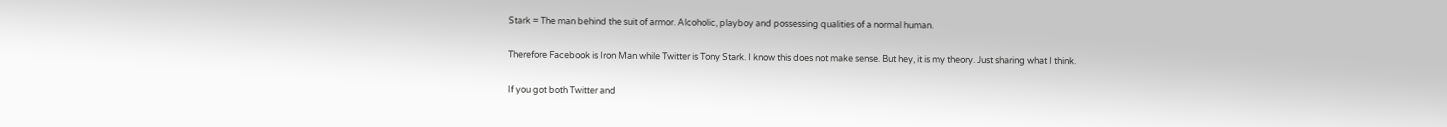Stark = The man behind the suit of armor. Alcoholic, playboy and possessing qualities of a normal human.

Therefore Facebook is Iron Man while Twitter is Tony Stark. I know this does not make sense. But hey, it is my theory. Just sharing what I think.

If you got both Twitter and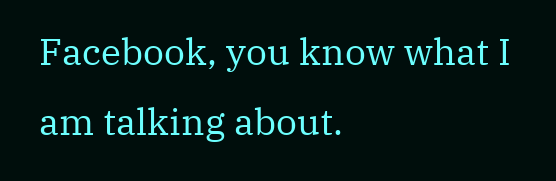Facebook, you know what I am talking about.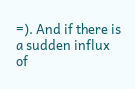=). And if there is a sudden influx of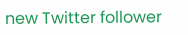new Twitter follower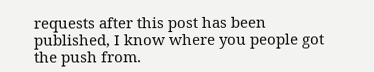requests after this post has been published, I know where you people got the push from.